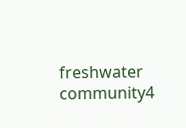freshwater community4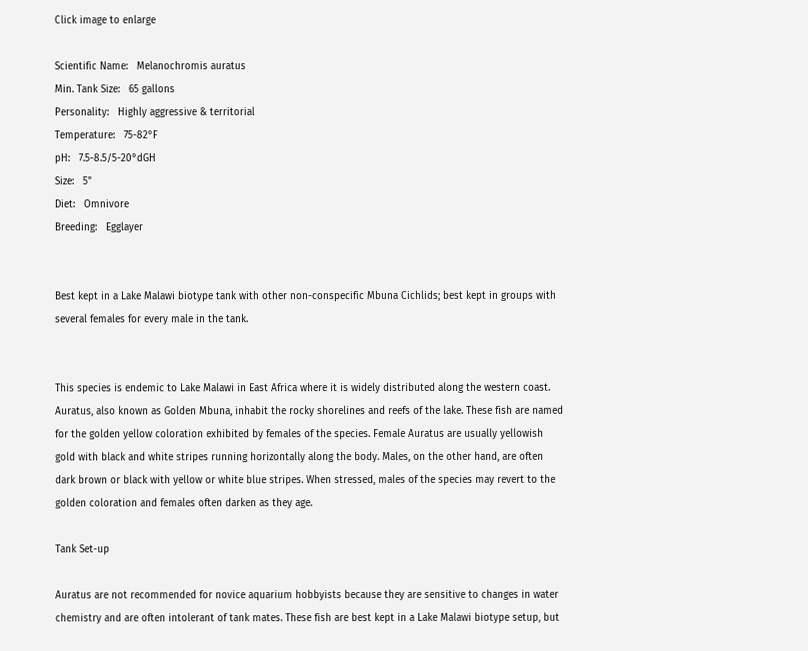Click image to enlarge

Scientific Name:   Melanochromis auratus
Min. Tank Size:   65 gallons
Personality:   Highly aggressive & territorial
Temperature:   75-82°F
pH:   7.5-8.5/5-20°dGH
Size:   5"
Diet:   Omnivore
Breeding:   Egglayer


Best kept in a Lake Malawi biotype tank with other non-conspecific Mbuna Cichlids; best kept in groups with several females for every male in the tank.


This species is endemic to Lake Malawi in East Africa where it is widely distributed along the western coast. Auratus, also known as Golden Mbuna, inhabit the rocky shorelines and reefs of the lake. These fish are named for the golden yellow coloration exhibited by females of the species. Female Auratus are usually yellowish gold with black and white stripes running horizontally along the body. Males, on the other hand, are often dark brown or black with yellow or white blue stripes. When stressed, males of the species may revert to the golden coloration and females often darken as they age.

Tank Set-up

Auratus are not recommended for novice aquarium hobbyists because they are sensitive to changes in water chemistry and are often intolerant of tank mates. These fish are best kept in a Lake Malawi biotype setup, but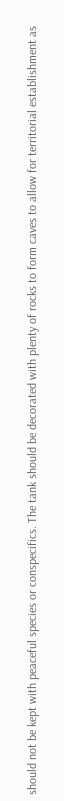should not be kept with peaceful species or conspecifics. The tank should be decorated with plenty of rocks to form caves to allow for territorial establishment as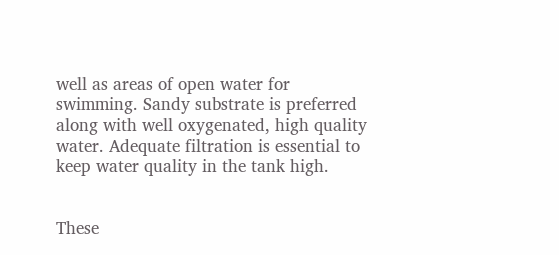well as areas of open water for swimming. Sandy substrate is preferred along with well oxygenated, high quality water. Adequate filtration is essential to keep water quality in the tank high.


These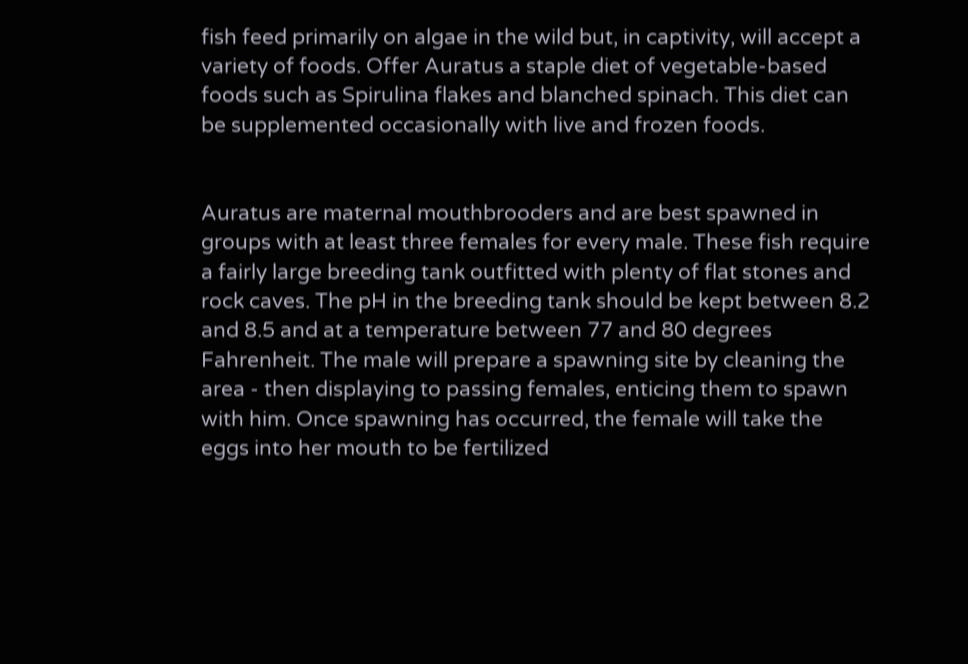fish feed primarily on algae in the wild but, in captivity, will accept a variety of foods. Offer Auratus a staple diet of vegetable-based foods such as Spirulina flakes and blanched spinach. This diet can be supplemented occasionally with live and frozen foods.


Auratus are maternal mouthbrooders and are best spawned in groups with at least three females for every male. These fish require a fairly large breeding tank outfitted with plenty of flat stones and rock caves. The pH in the breeding tank should be kept between 8.2 and 8.5 and at a temperature between 77 and 80 degrees Fahrenheit. The male will prepare a spawning site by cleaning the area - then displaying to passing females, enticing them to spawn with him. Once spawning has occurred, the female will take the eggs into her mouth to be fertilized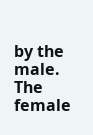by the male. The female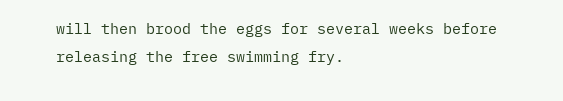will then brood the eggs for several weeks before releasing the free swimming fry.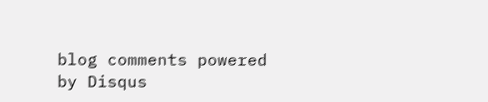blog comments powered by Disqus